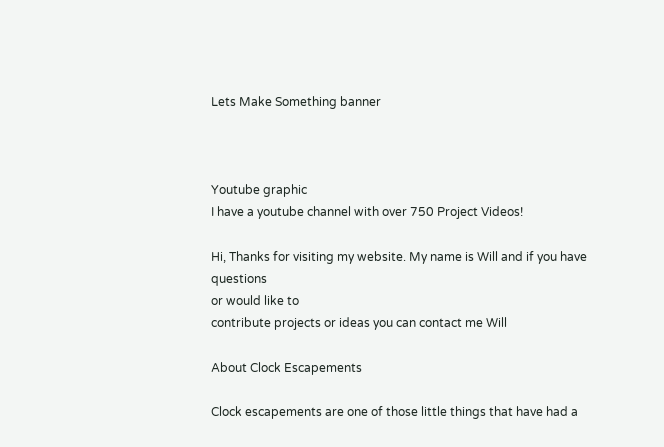Lets Make Something banner



Youtube graphic
I have a youtube channel with over 750 Project Videos!

Hi, Thanks for visiting my website. My name is Will and if you have questions
or would like to
contribute projects or ideas you can contact me Will

About Clock Escapements

Clock escapements are one of those little things that have had a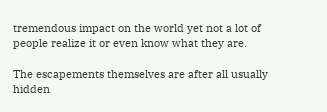tremendous impact on the world yet not a lot of people realize it or even know what they are.

The escapements themselves are after all usually hidden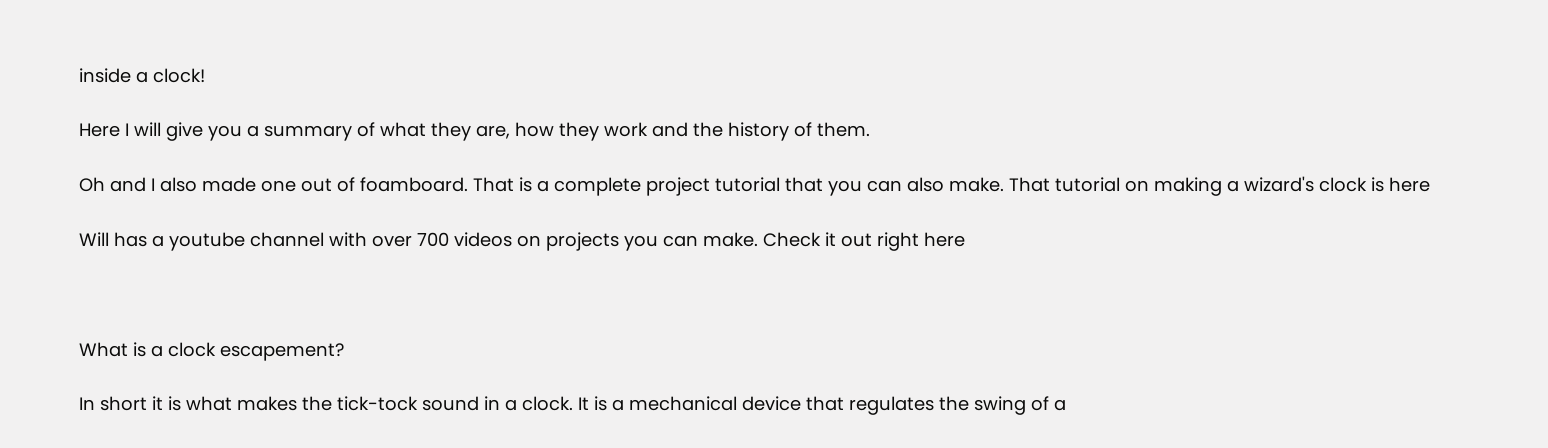inside a clock!

Here I will give you a summary of what they are, how they work and the history of them.

Oh and I also made one out of foamboard. That is a complete project tutorial that you can also make. That tutorial on making a wizard's clock is here

Will has a youtube channel with over 700 videos on projects you can make. Check it out right here



What is a clock escapement?

In short it is what makes the tick-tock sound in a clock. It is a mechanical device that regulates the swing of a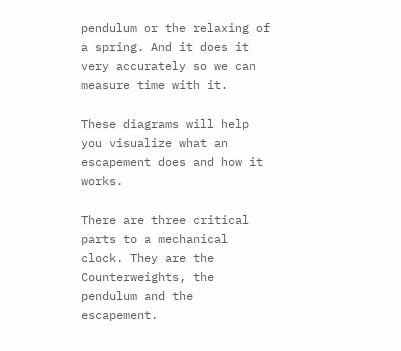pendulum or the relaxing of a spring. And it does it very accurately so we can measure time with it.

These diagrams will help you visualize what an escapement does and how it works.

There are three critical parts to a mechanical clock. They are the Counterweights, the pendulum and the escapement.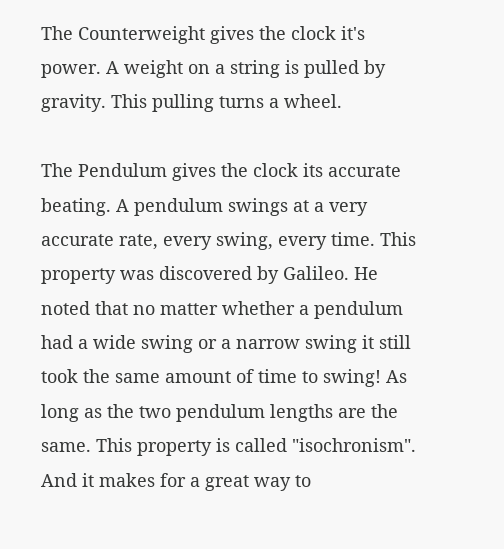The Counterweight gives the clock it's power. A weight on a string is pulled by gravity. This pulling turns a wheel.

The Pendulum gives the clock its accurate beating. A pendulum swings at a very accurate rate, every swing, every time. This property was discovered by Galileo. He noted that no matter whether a pendulum had a wide swing or a narrow swing it still took the same amount of time to swing! As long as the two pendulum lengths are the same. This property is called "isochronism". And it makes for a great way to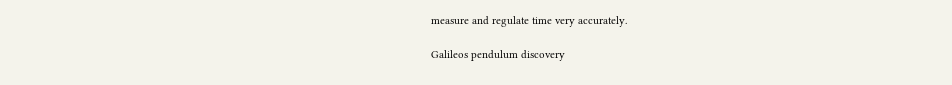measure and regulate time very accurately.

Galileos pendulum discovery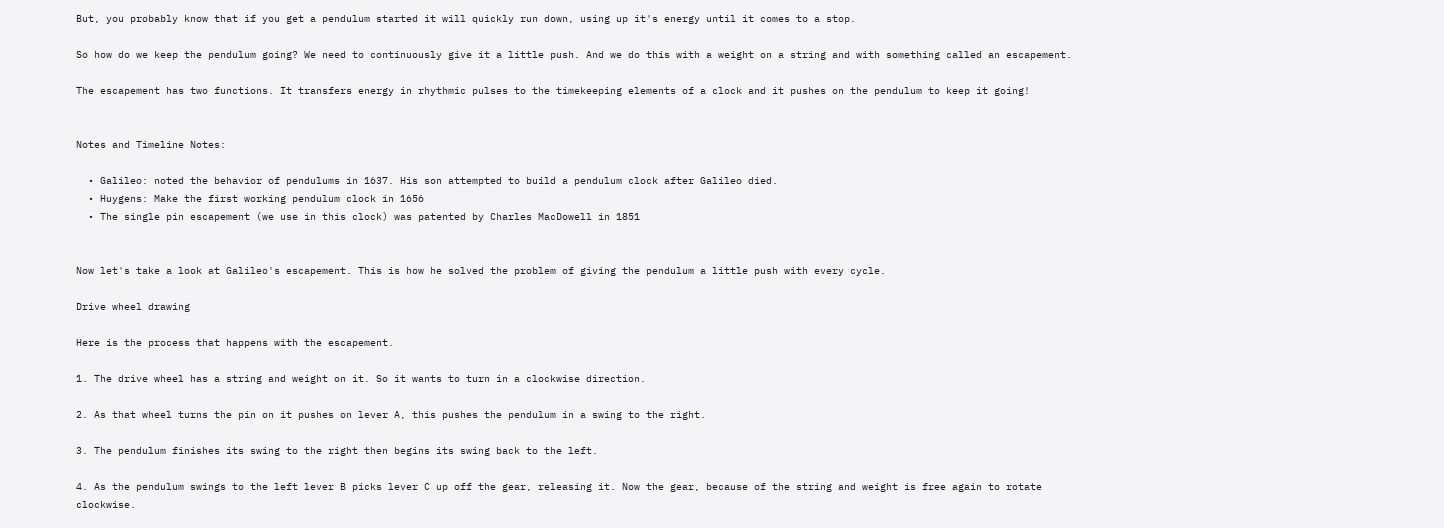But, you probably know that if you get a pendulum started it will quickly run down, using up it's energy until it comes to a stop.

So how do we keep the pendulum going? We need to continuously give it a little push. And we do this with a weight on a string and with something called an escapement.

The escapement has two functions. It transfers energy in rhythmic pulses to the timekeeping elements of a clock and it pushes on the pendulum to keep it going!


Notes and Timeline Notes:

  • Galileo: noted the behavior of pendulums in 1637. His son attempted to build a pendulum clock after Galileo died.
  • Huygens: Make the first working pendulum clock in 1656
  • The single pin escapement (we use in this clock) was patented by Charles MacDowell in 1851


Now let's take a look at Galileo's escapement. This is how he solved the problem of giving the pendulum a little push with every cycle.

Drive wheel drawing

Here is the process that happens with the escapement.

1. The drive wheel has a string and weight on it. So it wants to turn in a clockwise direction.

2. As that wheel turns the pin on it pushes on lever A, this pushes the pendulum in a swing to the right.

3. The pendulum finishes its swing to the right then begins its swing back to the left.

4. As the pendulum swings to the left lever B picks lever C up off the gear, releasing it. Now the gear, because of the string and weight is free again to rotate clockwise.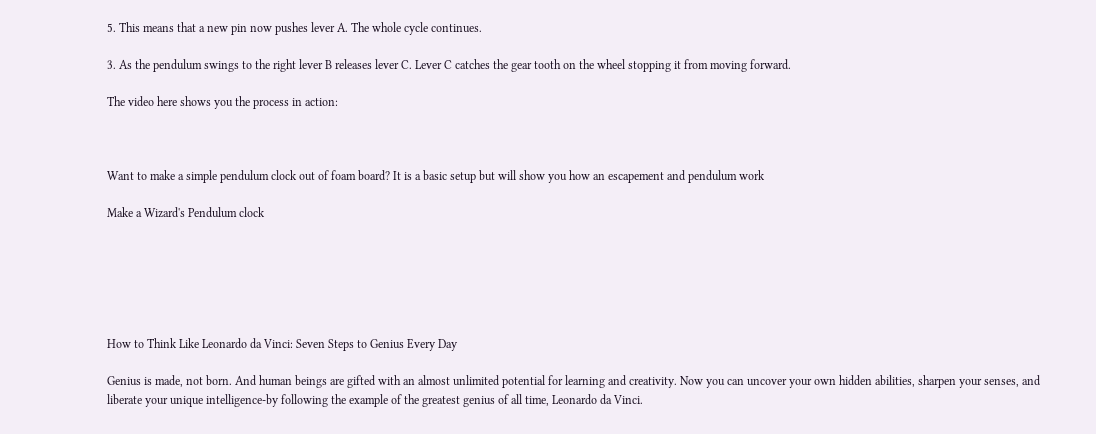5. This means that a new pin now pushes lever A. The whole cycle continues.

3. As the pendulum swings to the right lever B releases lever C. Lever C catches the gear tooth on the wheel stopping it from moving forward.

The video here shows you the process in action:



Want to make a simple pendulum clock out of foam board? It is a basic setup but will show you how an escapement and pendulum work

Make a Wizard's Pendulum clock






How to Think Like Leonardo da Vinci: Seven Steps to Genius Every Day

Genius is made, not born. And human beings are gifted with an almost unlimited potential for learning and creativity. Now you can uncover your own hidden abilities, sharpen your senses, and liberate your unique intelligence-by following the example of the greatest genius of all time, Leonardo da Vinci.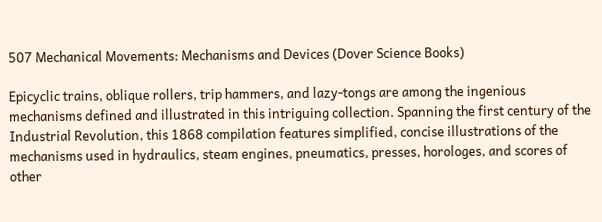507 Mechanical Movements: Mechanisms and Devices (Dover Science Books)

Epicyclic trains, oblique rollers, trip hammers, and lazy-tongs are among the ingenious mechanisms defined and illustrated in this intriguing collection. Spanning the first century of the Industrial Revolution, this 1868 compilation features simplified, concise illustrations of the mechanisms used in hydraulics, steam engines, pneumatics, presses, horologes, and scores of other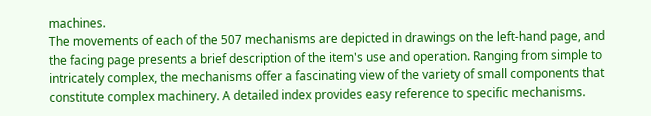machines.
The movements of each of the 507 mechanisms are depicted in drawings on the left-hand page, and the facing page presents a brief description of the item's use and operation. Ranging from simple to intricately complex, the mechanisms offer a fascinating view of the variety of small components that constitute complex machinery. A detailed index provides easy reference to specific mechanisms.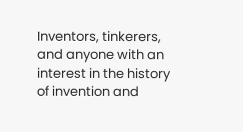Inventors, tinkerers, and anyone with an interest in the history of invention and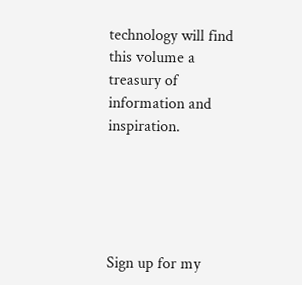technology will find this volume a treasury of information and inspiration.





Sign up for my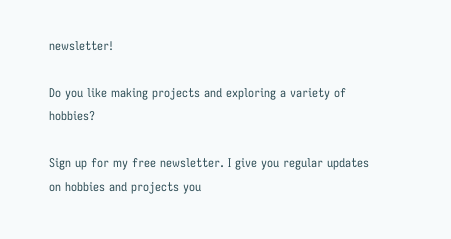newsletter!

Do you like making projects and exploring a variety of hobbies?

Sign up for my free newsletter. I give you regular updates on hobbies and projects you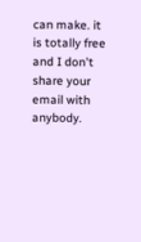can make. it is totally free and I don't share your email with anybody.